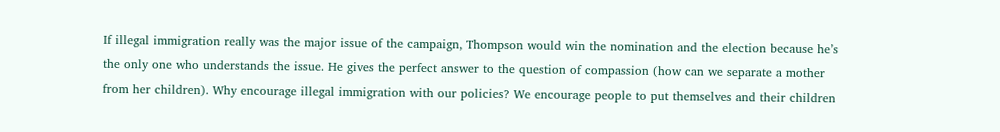If illegal immigration really was the major issue of the campaign, Thompson would win the nomination and the election because he’s the only one who understands the issue. He gives the perfect answer to the question of compassion (how can we separate a mother from her children). Why encourage illegal immigration with our policies? We encourage people to put themselves and their children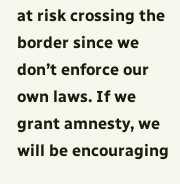at risk crossing the border since we don’t enforce our own laws. If we grant amnesty, we will be encouraging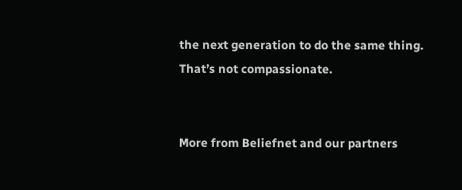the next generation to do the same thing. That’s not compassionate.


More from Beliefnet and our partners